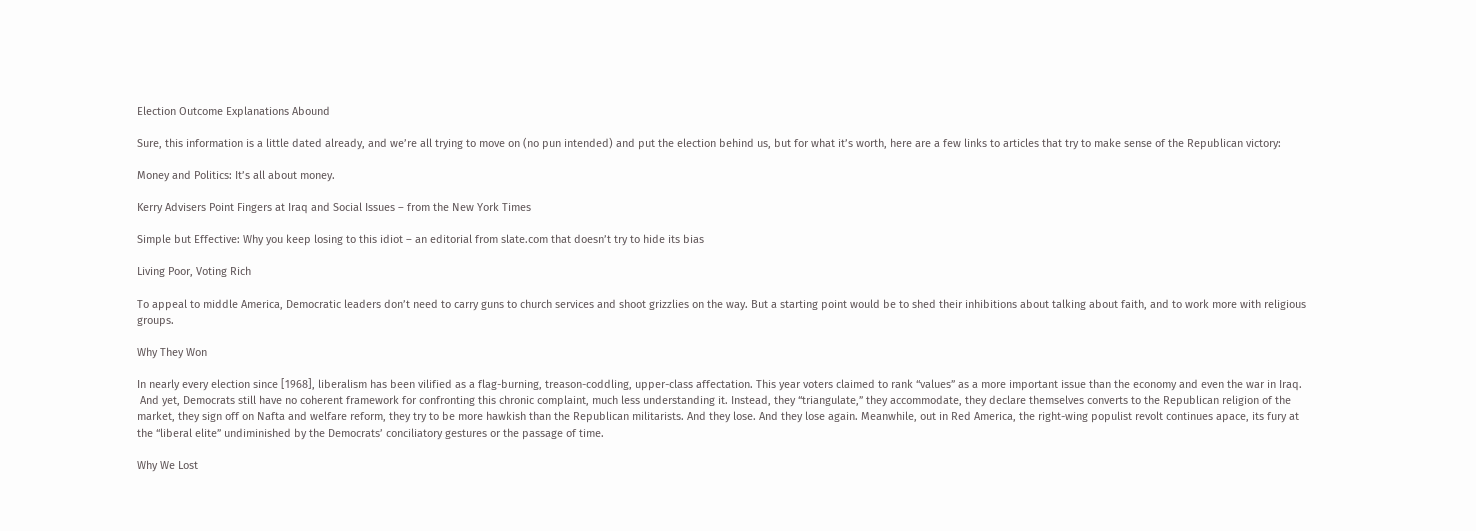Election Outcome Explanations Abound

Sure, this information is a little dated already, and we’re all trying to move on (no pun intended) and put the election behind us, but for what it’s worth, here are a few links to articles that try to make sense of the Republican victory:

Money and Politics: It’s all about money.

Kerry Advisers Point Fingers at Iraq and Social Issues – from the New York Times

Simple but Effective: Why you keep losing to this idiot – an editorial from slate.com that doesn’t try to hide its bias

Living Poor, Voting Rich

To appeal to middle America, Democratic leaders don’t need to carry guns to church services and shoot grizzlies on the way. But a starting point would be to shed their inhibitions about talking about faith, and to work more with religious groups.

Why They Won

In nearly every election since [1968], liberalism has been vilified as a flag-burning, treason-coddling, upper-class affectation. This year voters claimed to rank “values” as a more important issue than the economy and even the war in Iraq.
 And yet, Democrats still have no coherent framework for confronting this chronic complaint, much less understanding it. Instead, they “triangulate,” they accommodate, they declare themselves converts to the Republican religion of the market, they sign off on Nafta and welfare reform, they try to be more hawkish than the Republican militarists. And they lose. And they lose again. Meanwhile, out in Red America, the right-wing populist revolt continues apace, its fury at the “liberal elite” undiminished by the Democrats’ conciliatory gestures or the passage of time.

Why We Lost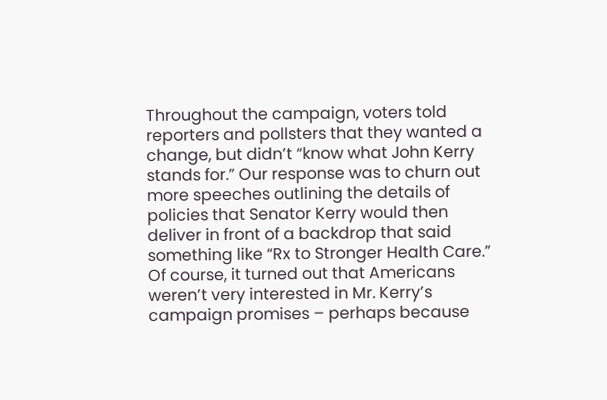Throughout the campaign, voters told reporters and pollsters that they wanted a change, but didn’t “know what John Kerry stands for.” Our response was to churn out more speeches outlining the details of policies that Senator Kerry would then deliver in front of a backdrop that said something like “Rx to Stronger Health Care.” Of course, it turned out that Americans weren’t very interested in Mr. Kerry’s campaign promises – perhaps because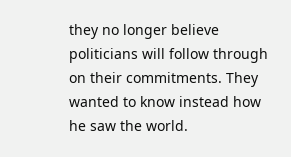they no longer believe politicians will follow through on their commitments. They wanted to know instead how he saw the world.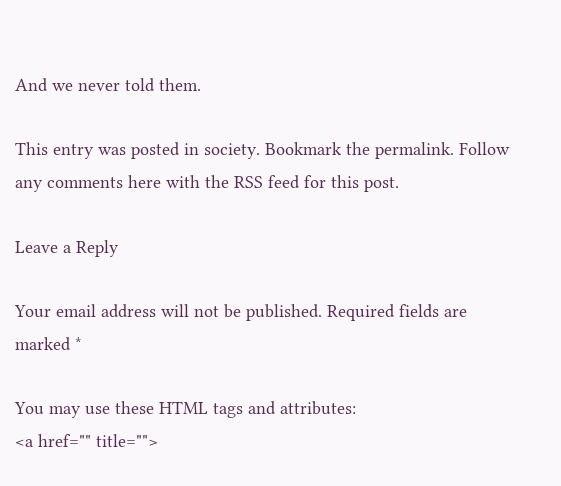And we never told them.

This entry was posted in society. Bookmark the permalink. Follow any comments here with the RSS feed for this post.

Leave a Reply

Your email address will not be published. Required fields are marked *

You may use these HTML tags and attributes:
<a href="" title="">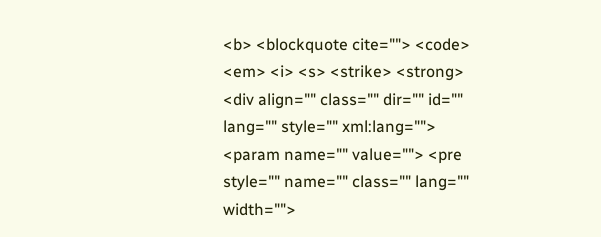<b> <blockquote cite=""> <code> <em> <i> <s> <strike> <strong> <div align="" class="" dir="" id="" lang="" style="" xml:lang=""> <param name="" value=""> <pre style="" name="" class="" lang="" width="">